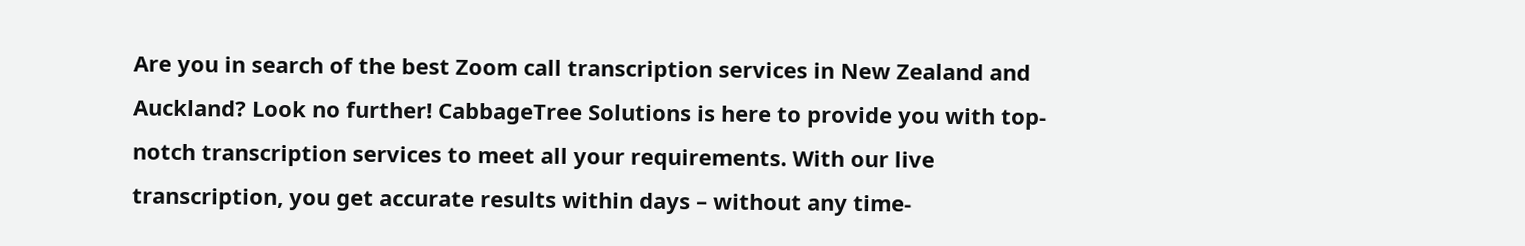Are you in search of the best Zoom call transcription services in New Zealand and Auckland? Look no further! CabbageTree Solutions is here to provide you with top-notch transcription services to meet all your requirements. With our live transcription, you get accurate results within days – without any time-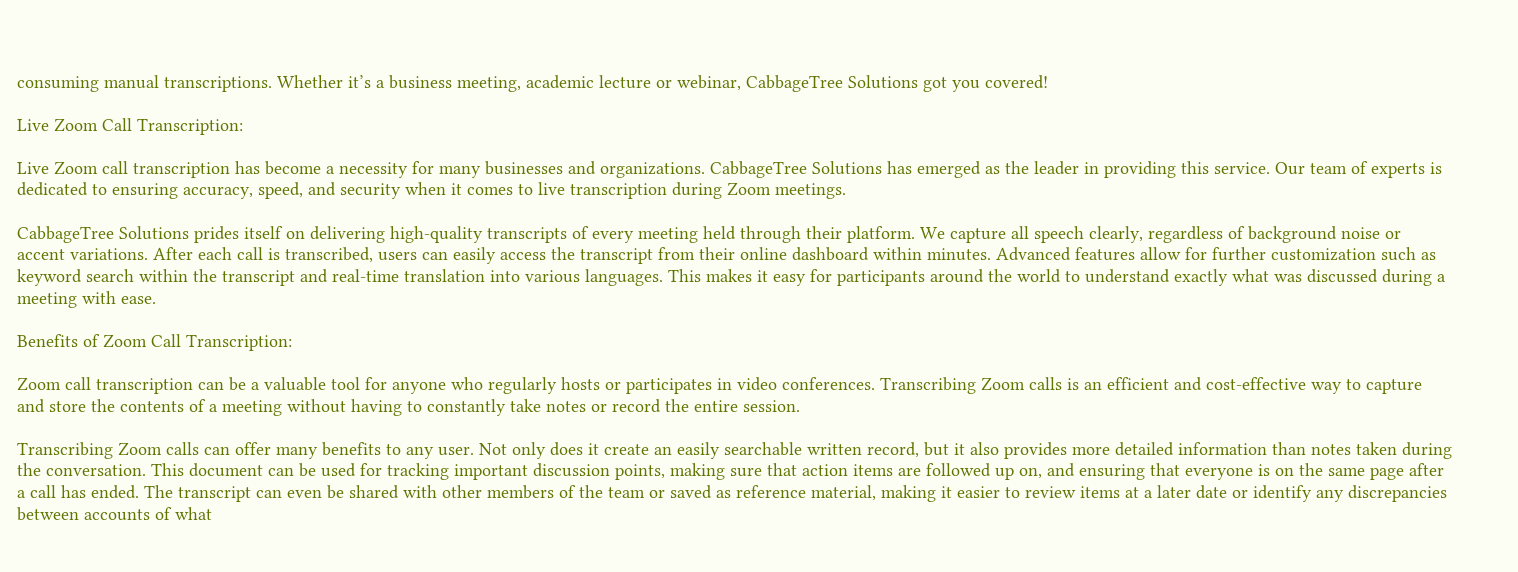consuming manual transcriptions. Whether it’s a business meeting, academic lecture or webinar, CabbageTree Solutions got you covered!

Live Zoom Call Transcription:

Live Zoom call transcription has become a necessity for many businesses and organizations. CabbageTree Solutions has emerged as the leader in providing this service. Our team of experts is dedicated to ensuring accuracy, speed, and security when it comes to live transcription during Zoom meetings.

CabbageTree Solutions prides itself on delivering high-quality transcripts of every meeting held through their platform. We capture all speech clearly, regardless of background noise or accent variations. After each call is transcribed, users can easily access the transcript from their online dashboard within minutes. Advanced features allow for further customization such as keyword search within the transcript and real-time translation into various languages. This makes it easy for participants around the world to understand exactly what was discussed during a meeting with ease.

Benefits of Zoom Call Transcription:

Zoom call transcription can be a valuable tool for anyone who regularly hosts or participates in video conferences. Transcribing Zoom calls is an efficient and cost-effective way to capture and store the contents of a meeting without having to constantly take notes or record the entire session.

Transcribing Zoom calls can offer many benefits to any user. Not only does it create an easily searchable written record, but it also provides more detailed information than notes taken during the conversation. This document can be used for tracking important discussion points, making sure that action items are followed up on, and ensuring that everyone is on the same page after a call has ended. The transcript can even be shared with other members of the team or saved as reference material, making it easier to review items at a later date or identify any discrepancies between accounts of what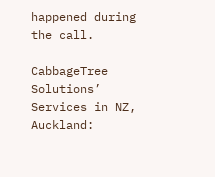happened during the call.

CabbageTree Solutions’ Services in NZ, Auckland: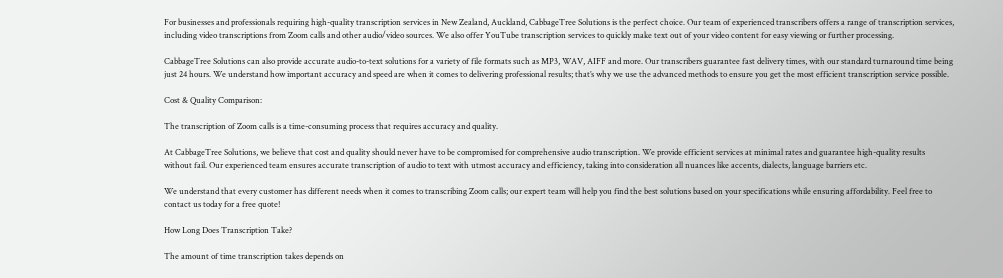For businesses and professionals requiring high-quality transcription services in New Zealand, Auckland, CabbageTree Solutions is the perfect choice. Our team of experienced transcribers offers a range of transcription services, including video transcriptions from Zoom calls and other audio/video sources. We also offer YouTube transcription services to quickly make text out of your video content for easy viewing or further processing.

CabbageTree Solutions can also provide accurate audio-to-text solutions for a variety of file formats such as MP3, WAV, AIFF and more. Our transcribers guarantee fast delivery times, with our standard turnaround time being just 24 hours. We understand how important accuracy and speed are when it comes to delivering professional results; that’s why we use the advanced methods to ensure you get the most efficient transcription service possible.

Cost & Quality Comparison:

The transcription of Zoom calls is a time-consuming process that requires accuracy and quality.

At CabbageTree Solutions, we believe that cost and quality should never have to be compromised for comprehensive audio transcription. We provide efficient services at minimal rates and guarantee high-quality results without fail. Our experienced team ensures accurate transcription of audio to text with utmost accuracy and efficiency, taking into consideration all nuances like accents, dialects, language barriers etc.

We understand that every customer has different needs when it comes to transcribing Zoom calls; our expert team will help you find the best solutions based on your specifications while ensuring affordability. Feel free to contact us today for a free quote!

How Long Does Transcription Take?

The amount of time transcription takes depends on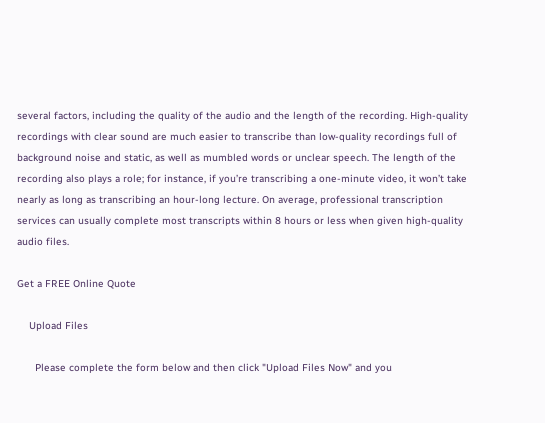several factors, including the quality of the audio and the length of the recording. High-quality recordings with clear sound are much easier to transcribe than low-quality recordings full of background noise and static, as well as mumbled words or unclear speech. The length of the recording also plays a role; for instance, if you’re transcribing a one-minute video, it won’t take nearly as long as transcribing an hour-long lecture. On average, professional transcription services can usually complete most transcripts within 8 hours or less when given high-quality audio files.

Get a FREE Online Quote

    Upload Files

      Please complete the form below and then click "Upload Files Now" and you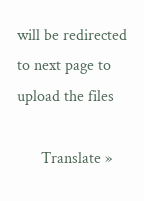will be redirected to next page to upload the files

      Translate »